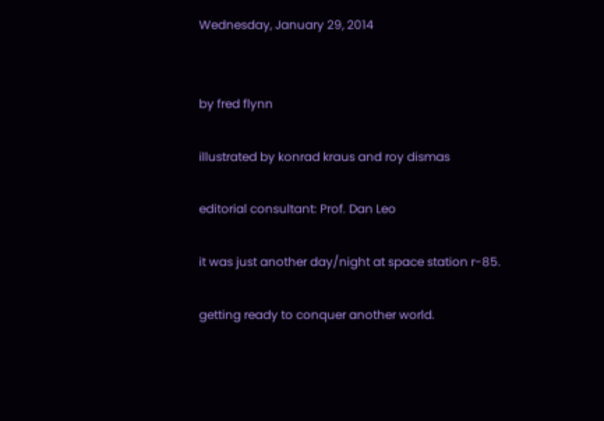Wednesday, January 29, 2014


by fred flynn

illustrated by konrad kraus and roy dismas

editorial consultant: Prof. Dan Leo

it was just another day/night at space station r-85.

getting ready to conquer another world.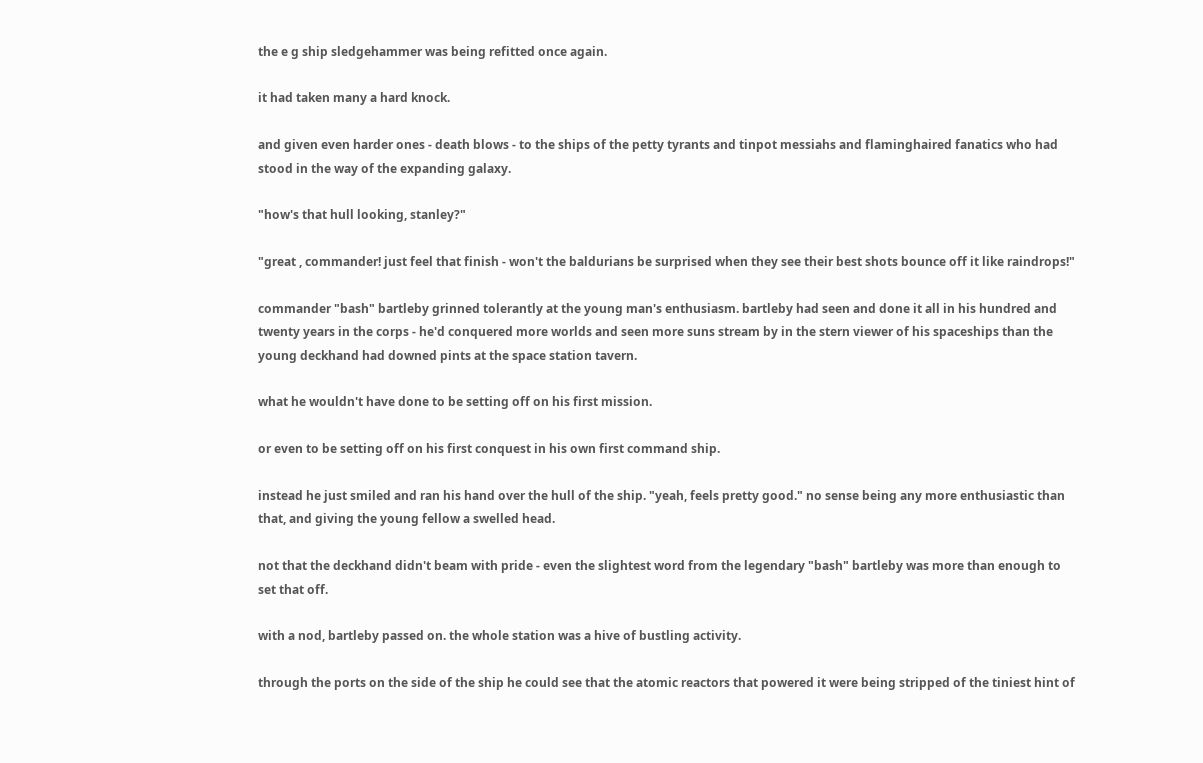the e g ship sledgehammer was being refitted once again.

it had taken many a hard knock.

and given even harder ones - death blows - to the ships of the petty tyrants and tinpot messiahs and flaminghaired fanatics who had stood in the way of the expanding galaxy.

"how's that hull looking, stanley?"

"great , commander! just feel that finish - won't the baldurians be surprised when they see their best shots bounce off it like raindrops!"

commander "bash" bartleby grinned tolerantly at the young man's enthusiasm. bartleby had seen and done it all in his hundred and twenty years in the corps - he'd conquered more worlds and seen more suns stream by in the stern viewer of his spaceships than the young deckhand had downed pints at the space station tavern.

what he wouldn't have done to be setting off on his first mission.

or even to be setting off on his first conquest in his own first command ship.

instead he just smiled and ran his hand over the hull of the ship. "yeah, feels pretty good." no sense being any more enthusiastic than that, and giving the young fellow a swelled head.

not that the deckhand didn't beam with pride - even the slightest word from the legendary "bash" bartleby was more than enough to set that off.

with a nod, bartleby passed on. the whole station was a hive of bustling activity.

through the ports on the side of the ship he could see that the atomic reactors that powered it were being stripped of the tiniest hint of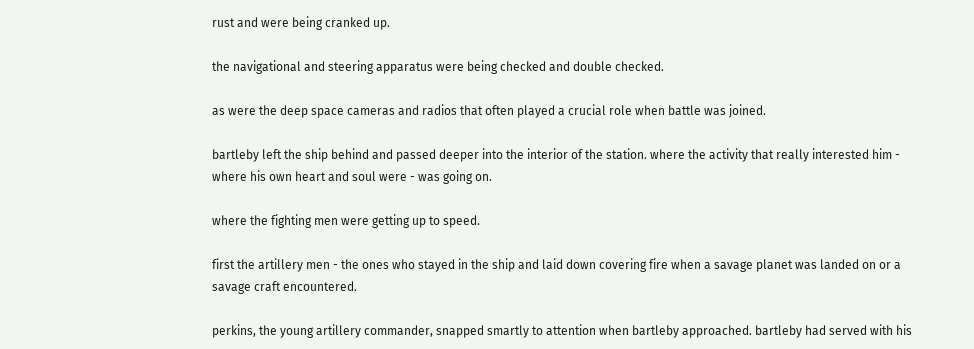rust and were being cranked up.

the navigational and steering apparatus were being checked and double checked.

as were the deep space cameras and radios that often played a crucial role when battle was joined.

bartleby left the ship behind and passed deeper into the interior of the station. where the activity that really interested him - where his own heart and soul were - was going on.

where the fighting men were getting up to speed.

first the artillery men - the ones who stayed in the ship and laid down covering fire when a savage planet was landed on or a savage craft encountered.

perkins, the young artillery commander, snapped smartly to attention when bartleby approached. bartleby had served with his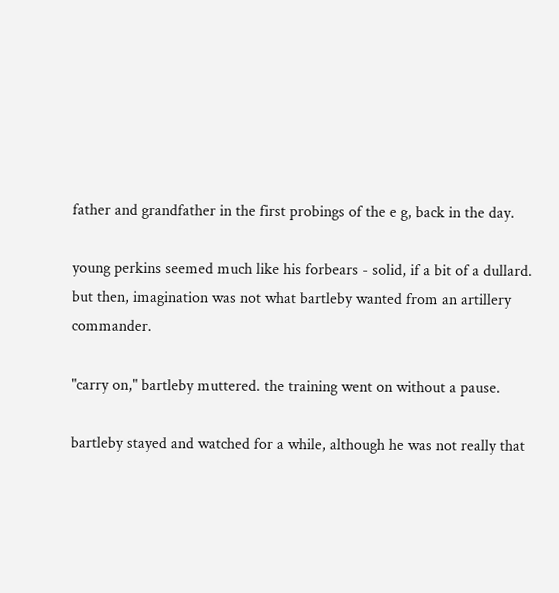father and grandfather in the first probings of the e g, back in the day.

young perkins seemed much like his forbears - solid, if a bit of a dullard. but then, imagination was not what bartleby wanted from an artillery commander.

"carry on," bartleby muttered. the training went on without a pause.

bartleby stayed and watched for a while, although he was not really that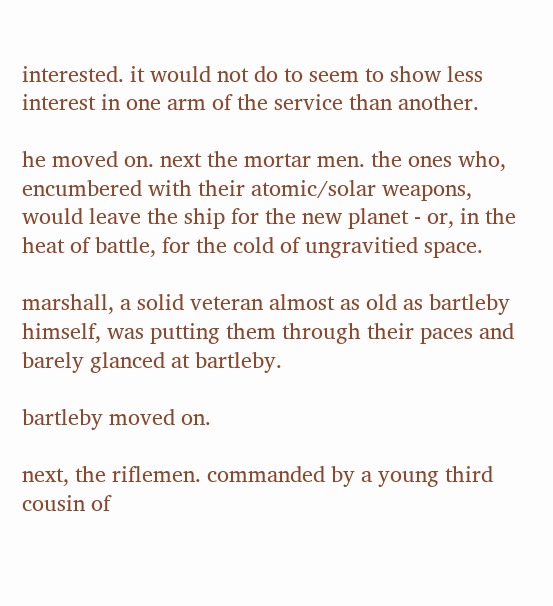interested. it would not do to seem to show less interest in one arm of the service than another.

he moved on. next the mortar men. the ones who, encumbered with their atomic/solar weapons, would leave the ship for the new planet - or, in the heat of battle, for the cold of ungravitied space.

marshall, a solid veteran almost as old as bartleby himself, was putting them through their paces and barely glanced at bartleby.

bartleby moved on.

next, the riflemen. commanded by a young third cousin of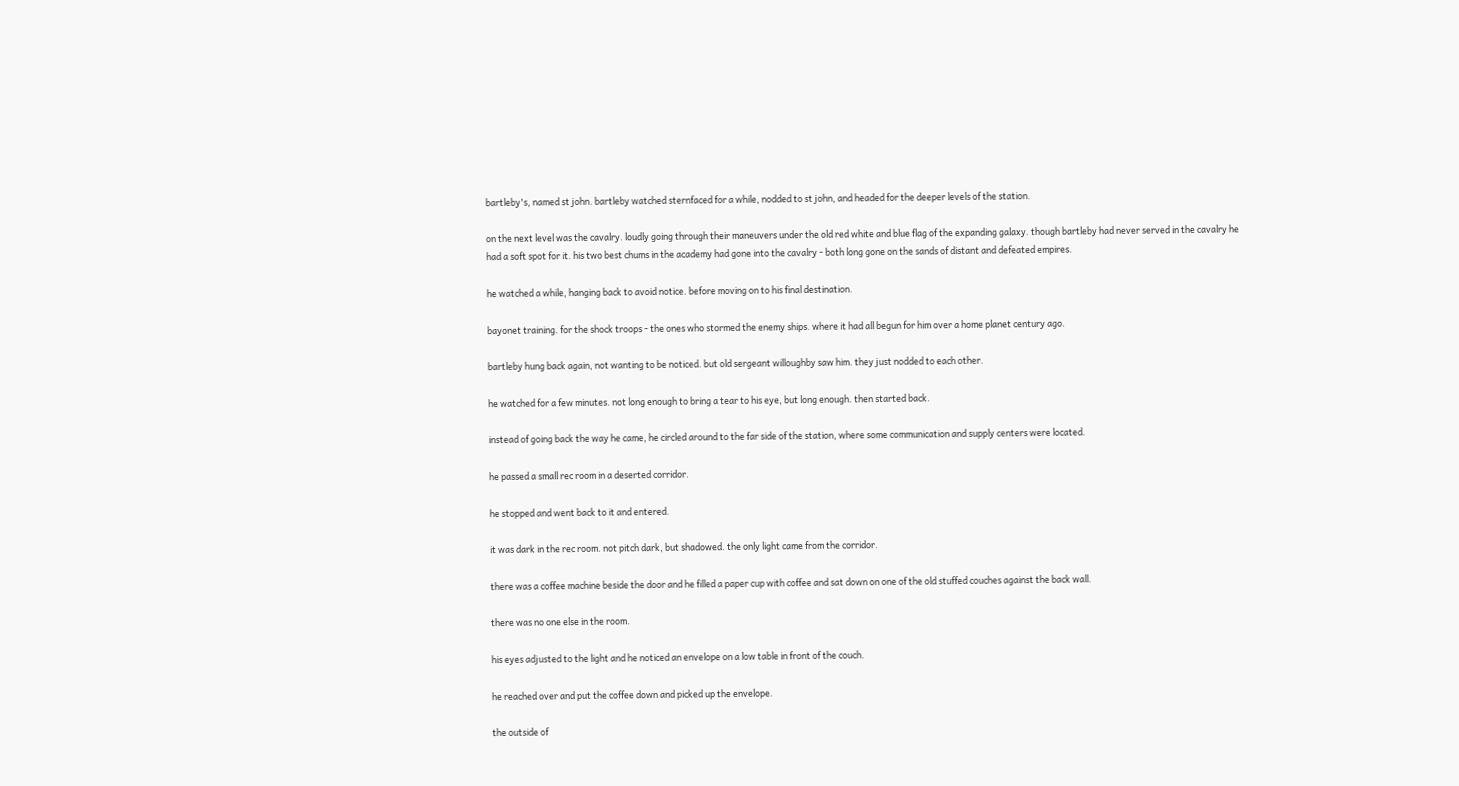bartleby's, named st john. bartleby watched sternfaced for a while, nodded to st john, and headed for the deeper levels of the station.

on the next level was the cavalry. loudly going through their maneuvers under the old red white and blue flag of the expanding galaxy. though bartleby had never served in the cavalry he had a soft spot for it. his two best chums in the academy had gone into the cavalry - both long gone on the sands of distant and defeated empires.

he watched a while, hanging back to avoid notice. before moving on to his final destination.

bayonet training. for the shock troops - the ones who stormed the enemy ships. where it had all begun for him over a home planet century ago.

bartleby hung back again, not wanting to be noticed. but old sergeant willoughby saw him. they just nodded to each other.

he watched for a few minutes. not long enough to bring a tear to his eye, but long enough. then started back.

instead of going back the way he came, he circled around to the far side of the station, where some communication and supply centers were located.

he passed a small rec room in a deserted corridor.

he stopped and went back to it and entered.

it was dark in the rec room. not pitch dark, but shadowed. the only light came from the corridor.

there was a coffee machine beside the door and he filled a paper cup with coffee and sat down on one of the old stuffed couches against the back wall.

there was no one else in the room.

his eyes adjusted to the light and he noticed an envelope on a low table in front of the couch.

he reached over and put the coffee down and picked up the envelope.

the outside of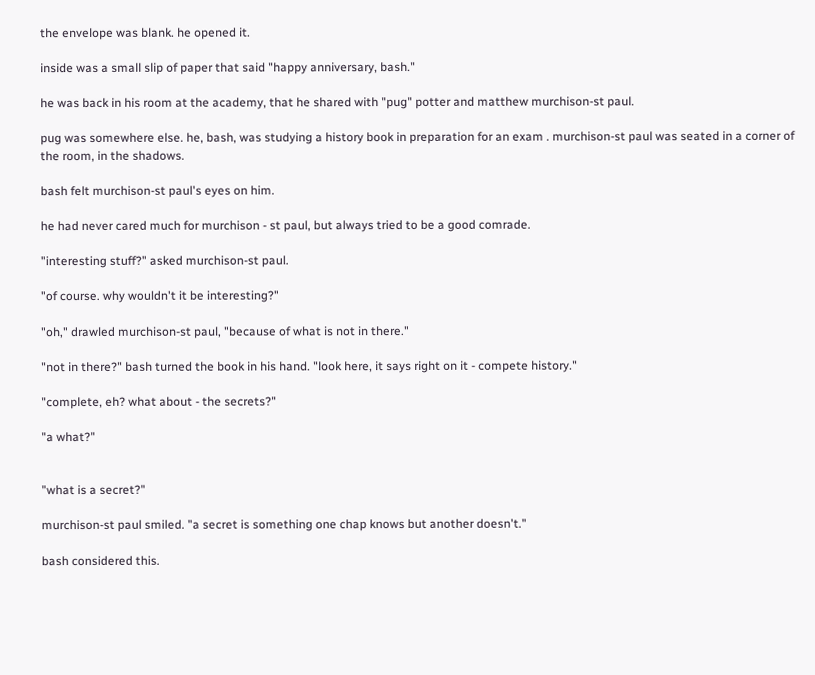the envelope was blank. he opened it.

inside was a small slip of paper that said "happy anniversary, bash."

he was back in his room at the academy, that he shared with "pug" potter and matthew murchison-st paul.

pug was somewhere else. he, bash, was studying a history book in preparation for an exam . murchison-st paul was seated in a corner of the room, in the shadows.

bash felt murchison-st paul's eyes on him.

he had never cared much for murchison - st paul, but always tried to be a good comrade.

"interesting stuff?" asked murchison-st paul.

"of course. why wouldn't it be interesting?"

"oh," drawled murchison-st paul, "because of what is not in there."

"not in there?" bash turned the book in his hand. "look here, it says right on it - compete history."

"complete, eh? what about - the secrets?"

"a what?"


"what is a secret?"

murchison-st paul smiled. "a secret is something one chap knows but another doesn't."

bash considered this.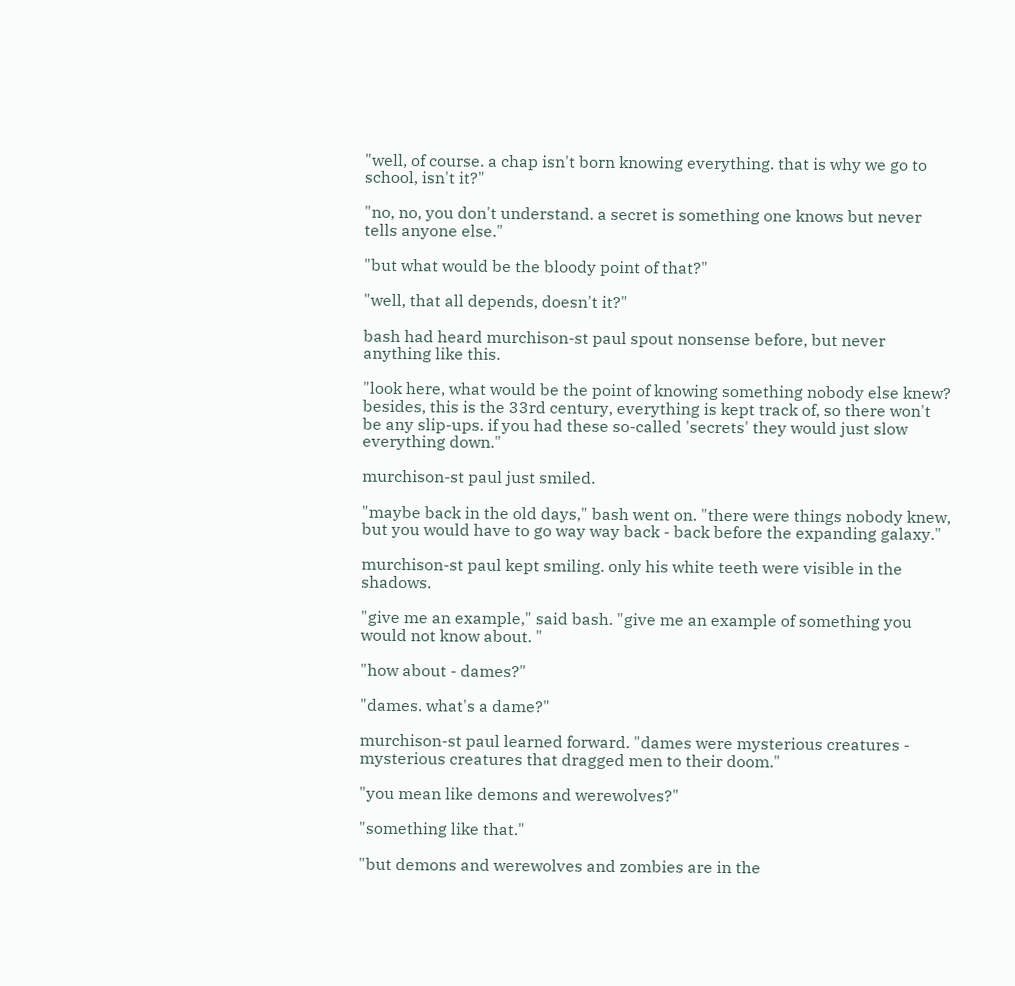"well, of course. a chap isn't born knowing everything. that is why we go to school, isn't it?"

"no, no, you don't understand. a secret is something one knows but never tells anyone else."

"but what would be the bloody point of that?"

"well, that all depends, doesn't it?"

bash had heard murchison-st paul spout nonsense before, but never anything like this.

"look here, what would be the point of knowing something nobody else knew? besides, this is the 33rd century, everything is kept track of, so there won't be any slip-ups. if you had these so-called 'secrets' they would just slow everything down."

murchison-st paul just smiled.

"maybe back in the old days," bash went on. "there were things nobody knew, but you would have to go way way back - back before the expanding galaxy."

murchison-st paul kept smiling. only his white teeth were visible in the shadows.

"give me an example," said bash. "give me an example of something you would not know about. "

"how about - dames?"

"dames. what's a dame?"

murchison-st paul learned forward. "dames were mysterious creatures - mysterious creatures that dragged men to their doom."

"you mean like demons and werewolves?"

"something like that."

"but demons and werewolves and zombies are in the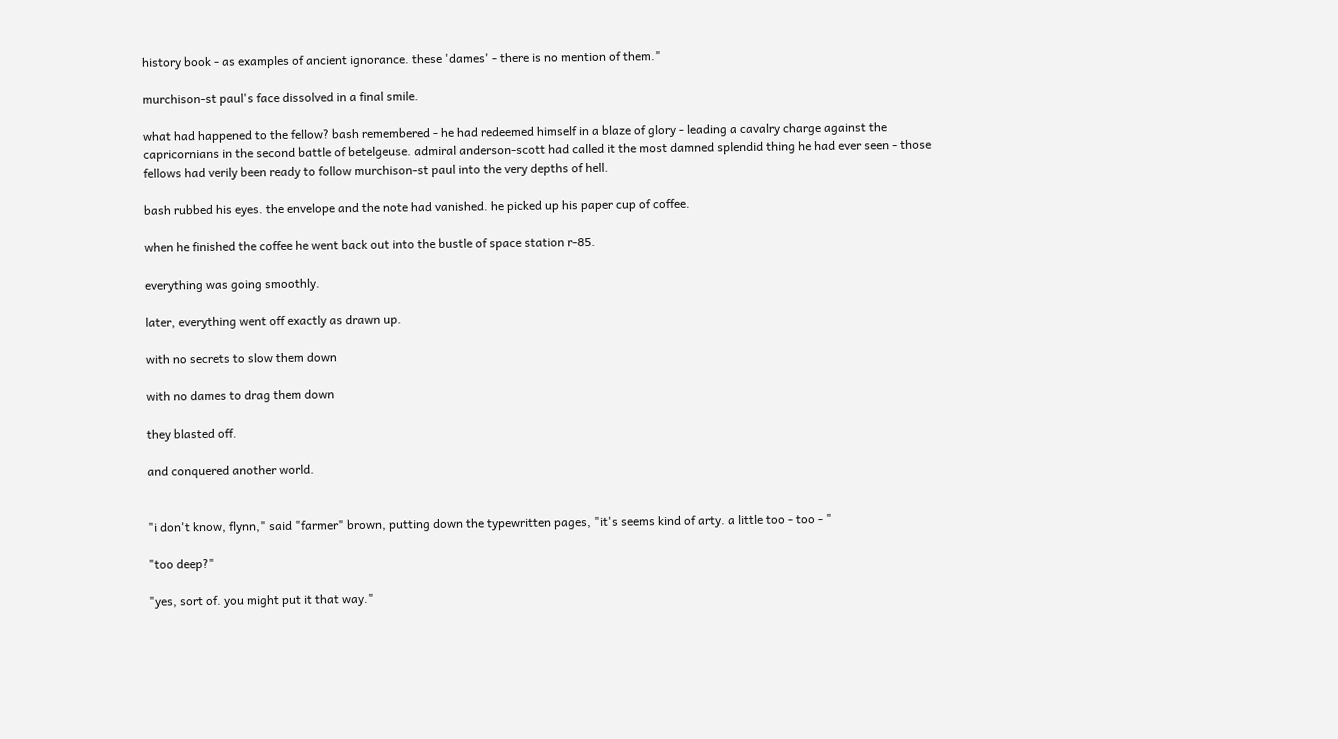history book - as examples of ancient ignorance. these 'dames' - there is no mention of them."

murchison-st paul's face dissolved in a final smile.

what had happened to the fellow? bash remembered - he had redeemed himself in a blaze of glory - leading a cavalry charge against the capricornians in the second battle of betelgeuse. admiral anderson-scott had called it the most damned splendid thing he had ever seen - those fellows had verily been ready to follow murchison-st paul into the very depths of hell.

bash rubbed his eyes. the envelope and the note had vanished. he picked up his paper cup of coffee.

when he finished the coffee he went back out into the bustle of space station r-85.

everything was going smoothly.

later, everything went off exactly as drawn up.

with no secrets to slow them down

with no dames to drag them down

they blasted off.

and conquered another world.


"i don't know, flynn," said "farmer" brown, putting down the typewritten pages, "it's seems kind of arty. a little too - too - "

"too deep?"

"yes, sort of. you might put it that way."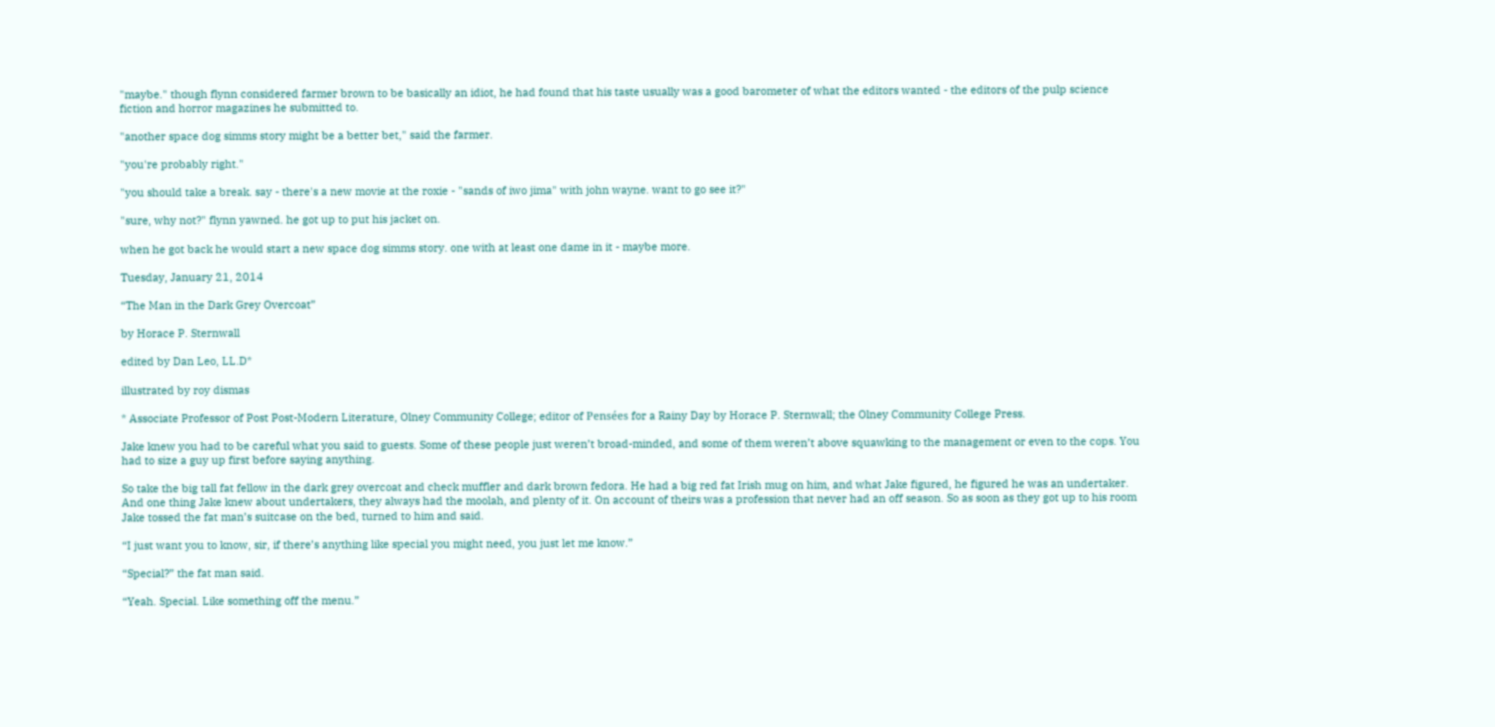"maybe." though flynn considered farmer brown to be basically an idiot, he had found that his taste usually was a good barometer of what the editors wanted - the editors of the pulp science fiction and horror magazines he submitted to.

"another space dog simms story might be a better bet," said the farmer.

"you're probably right."

"you should take a break. say - there's a new movie at the roxie - "sands of iwo jima" with john wayne. want to go see it?"

"sure, why not?" flynn yawned. he got up to put his jacket on.

when he got back he would start a new space dog simms story. one with at least one dame in it - maybe more.

Tuesday, January 21, 2014

“The Man in the Dark Grey Overcoat”

by Horace P. Sternwall

edited by Dan Leo, LL.D*

illustrated by roy dismas

* Associate Professor of Post Post-Modern Literature, Olney Community College; editor of Pensées for a Rainy Day by Horace P. Sternwall; the Olney Community College Press.

Jake knew you had to be careful what you said to guests. Some of these people just weren’t broad-minded, and some of them weren’t above squawking to the management or even to the cops. You had to size a guy up first before saying anything.

So take the big tall fat fellow in the dark grey overcoat and check muffler and dark brown fedora. He had a big red fat Irish mug on him, and what Jake figured, he figured he was an undertaker. And one thing Jake knew about undertakers, they always had the moolah, and plenty of it. On account of theirs was a profession that never had an off season. So as soon as they got up to his room Jake tossed the fat man’s suitcase on the bed, turned to him and said.

“I just want you to know, sir, if there’s anything like special you might need, you just let me know.”

“Special?” the fat man said.

“Yeah. Special. Like something off the menu.”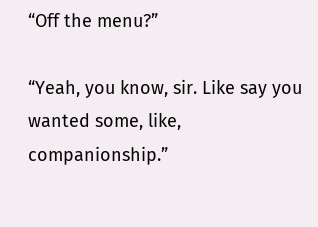“Off the menu?”

“Yeah, you know, sir. Like say you wanted some, like, companionship.”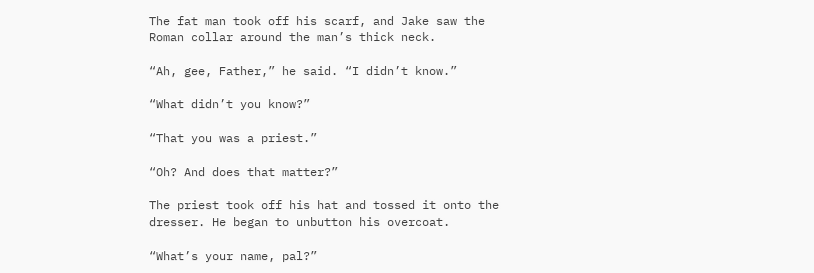The fat man took off his scarf, and Jake saw the Roman collar around the man’s thick neck.

“Ah, gee, Father,” he said. “I didn’t know.”

“What didn’t you know?”

“That you was a priest.”

“Oh? And does that matter?”

The priest took off his hat and tossed it onto the dresser. He began to unbutton his overcoat.

“What’s your name, pal?”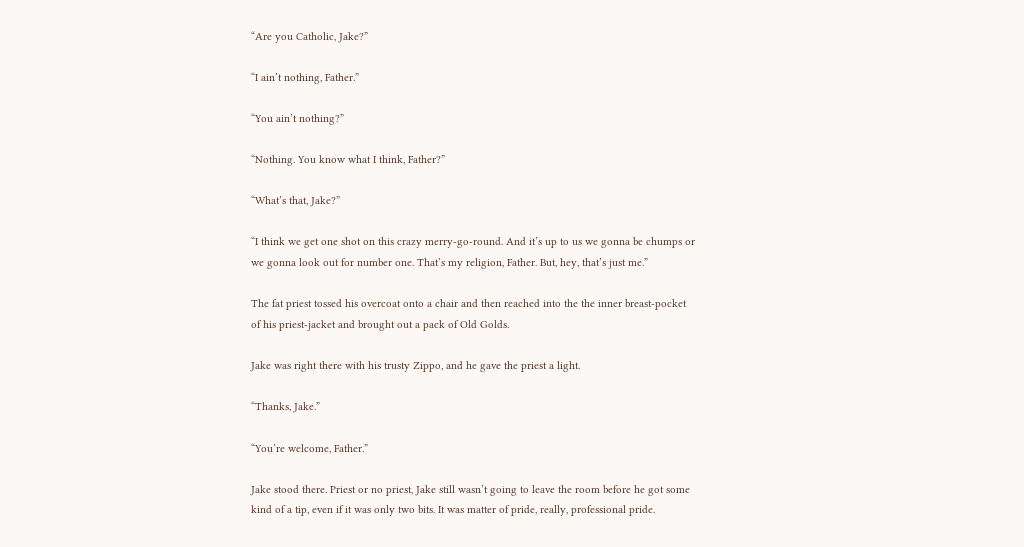“Are you Catholic, Jake?”

“I ain’t nothing, Father.”

“You ain’t nothing?”

“Nothing. You know what I think, Father?”

“What’s that, Jake?”

“I think we get one shot on this crazy merry-go-round. And it’s up to us we gonna be chumps or we gonna look out for number one. That’s my religion, Father. But, hey, that’s just me.”

The fat priest tossed his overcoat onto a chair and then reached into the the inner breast-pocket of his priest-jacket and brought out a pack of Old Golds.

Jake was right there with his trusty Zippo, and he gave the priest a light.

“Thanks, Jake.”

“You’re welcome, Father.”

Jake stood there. Priest or no priest, Jake still wasn’t going to leave the room before he got some kind of a tip, even if it was only two bits. It was matter of pride, really, professional pride.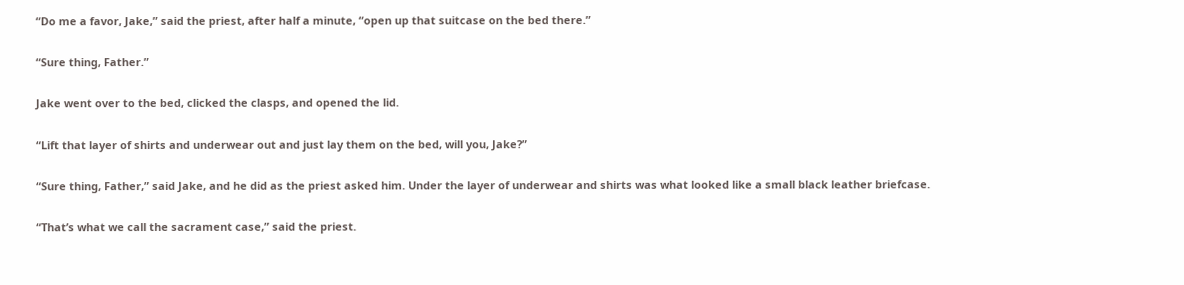“Do me a favor, Jake,” said the priest, after half a minute, “open up that suitcase on the bed there.”

“Sure thing, Father.”

Jake went over to the bed, clicked the clasps, and opened the lid.

“Lift that layer of shirts and underwear out and just lay them on the bed, will you, Jake?”

“Sure thing, Father,” said Jake, and he did as the priest asked him. Under the layer of underwear and shirts was what looked like a small black leather briefcase.

“That’s what we call the sacrament case,” said the priest.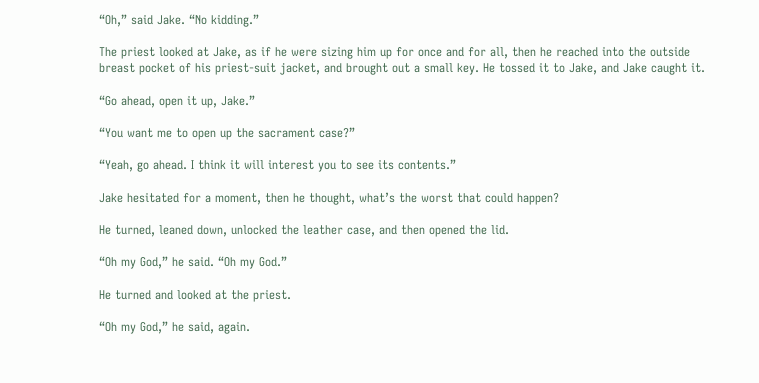“Oh,” said Jake. “No kidding.”

The priest looked at Jake, as if he were sizing him up for once and for all, then he reached into the outside breast pocket of his priest-suit jacket, and brought out a small key. He tossed it to Jake, and Jake caught it.

“Go ahead, open it up, Jake.”

“You want me to open up the sacrament case?”

“Yeah, go ahead. I think it will interest you to see its contents.”

Jake hesitated for a moment, then he thought, what’s the worst that could happen?

He turned, leaned down, unlocked the leather case, and then opened the lid.

“Oh my God,” he said. “Oh my God.”

He turned and looked at the priest.

“Oh my God,” he said, again.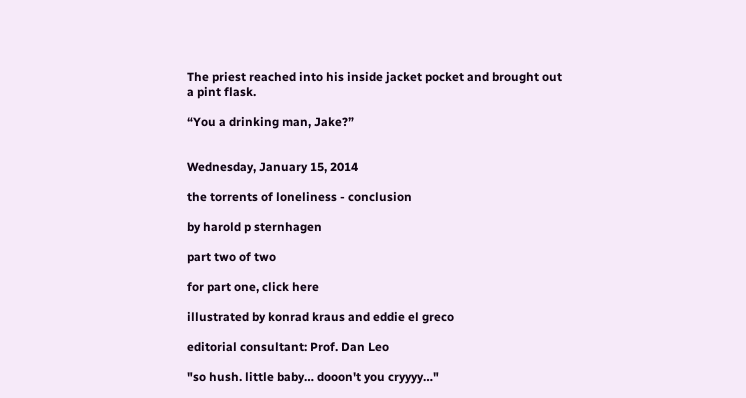The priest reached into his inside jacket pocket and brought out a pint flask.

“You a drinking man, Jake?”


Wednesday, January 15, 2014

the torrents of loneliness - conclusion

by harold p sternhagen

part two of two

for part one, click here

illustrated by konrad kraus and eddie el greco

editorial consultant: Prof. Dan Leo

"so hush. little baby… dooon't you cryyyy…"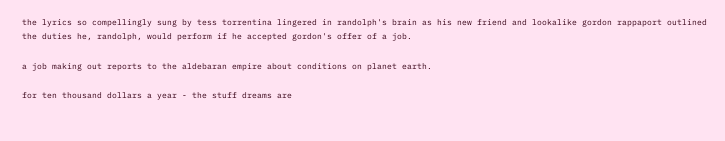the lyrics so compellingly sung by tess torrentina lingered in randolph's brain as his new friend and lookalike gordon rappaport outlined the duties he, randolph, would perform if he accepted gordon's offer of a job.

a job making out reports to the aldebaran empire about conditions on planet earth.

for ten thousand dollars a year - the stuff dreams are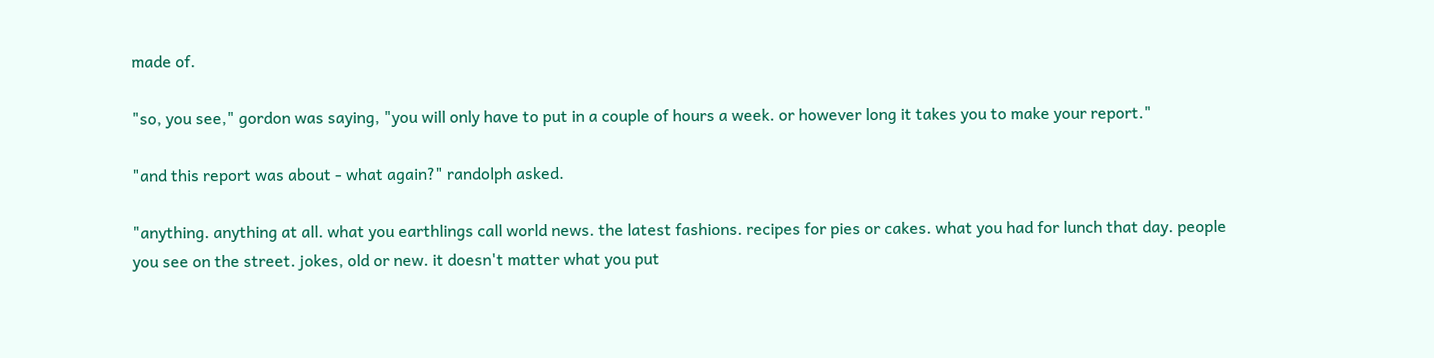made of.

"so, you see," gordon was saying, "you will only have to put in a couple of hours a week. or however long it takes you to make your report."

"and this report was about - what again?" randolph asked.

"anything. anything at all. what you earthlings call world news. the latest fashions. recipes for pies or cakes. what you had for lunch that day. people you see on the street. jokes, old or new. it doesn't matter what you put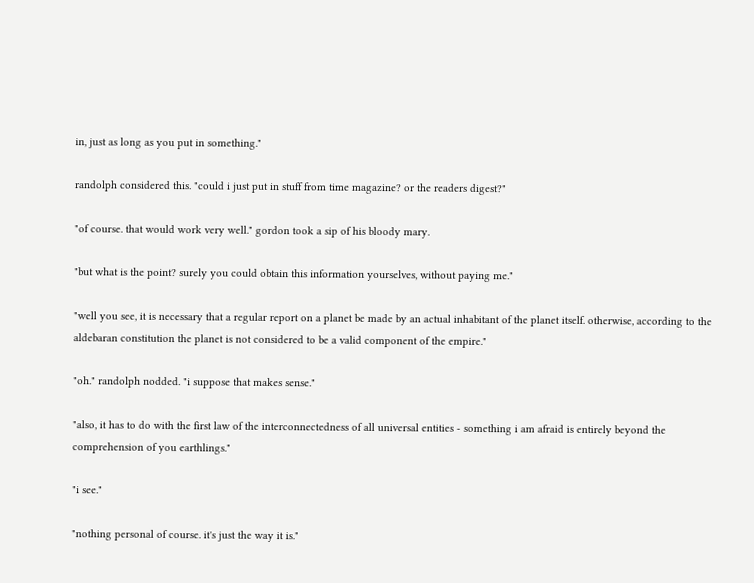in, just as long as you put in something."

randolph considered this. "could i just put in stuff from time magazine? or the readers digest?"

"of course. that would work very well." gordon took a sip of his bloody mary.

"but what is the point? surely you could obtain this information yourselves, without paying me."

"well you see, it is necessary that a regular report on a planet be made by an actual inhabitant of the planet itself. otherwise, according to the aldebaran constitution the planet is not considered to be a valid component of the empire."

"oh." randolph nodded. "i suppose that makes sense."

"also, it has to do with the first law of the interconnectedness of all universal entities - something i am afraid is entirely beyond the comprehension of you earthlings."

"i see."

"nothing personal of course. it's just the way it is."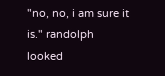"no, no, i am sure it is." randolph looked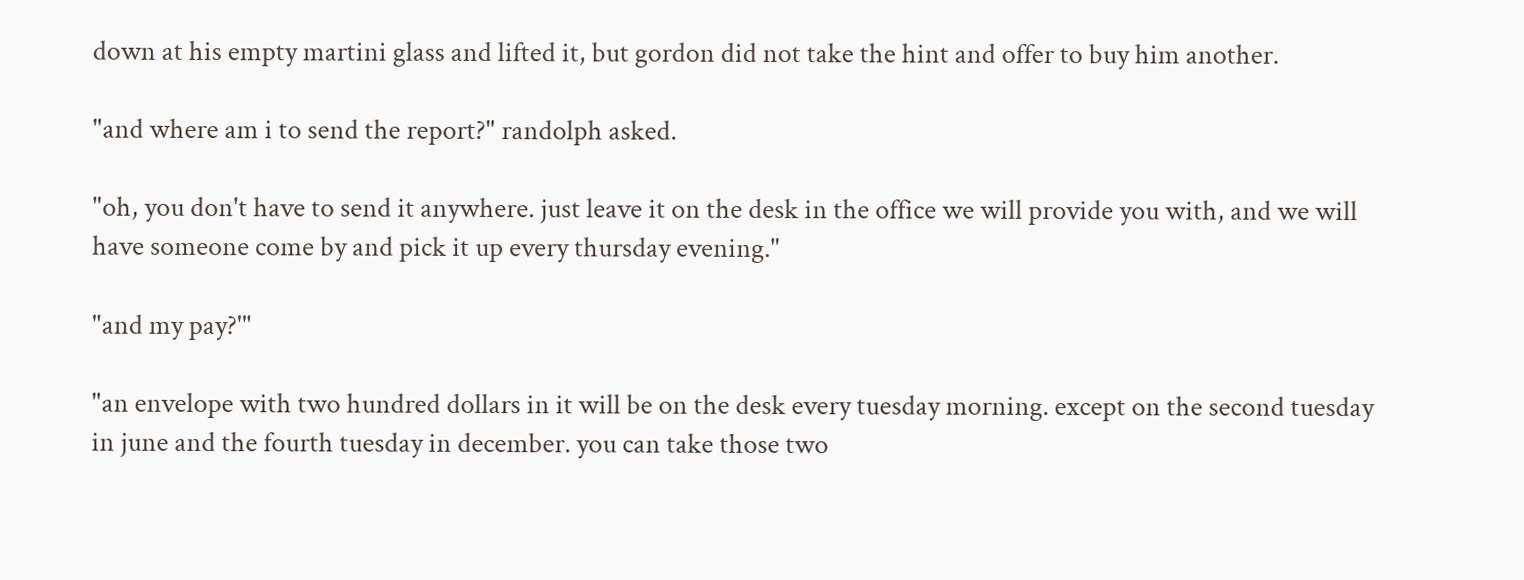down at his empty martini glass and lifted it, but gordon did not take the hint and offer to buy him another.

"and where am i to send the report?" randolph asked.

"oh, you don't have to send it anywhere. just leave it on the desk in the office we will provide you with, and we will have someone come by and pick it up every thursday evening."

"and my pay?'"

"an envelope with two hundred dollars in it will be on the desk every tuesday morning. except on the second tuesday in june and the fourth tuesday in december. you can take those two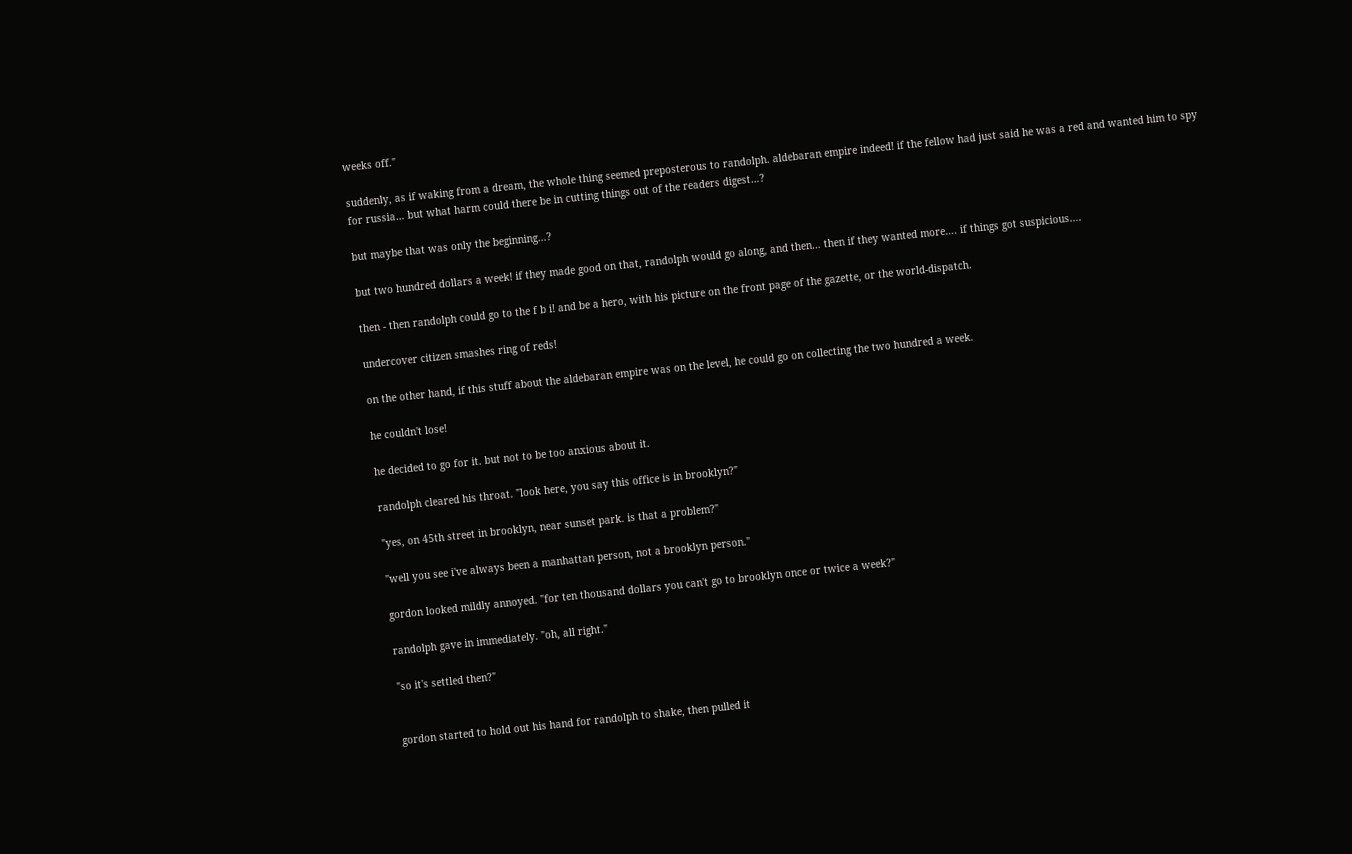weeks off."

suddenly, as if waking from a dream, the whole thing seemed preposterous to randolph. aldebaran empire indeed! if the fellow had just said he was a red and wanted him to spy for russia… but what harm could there be in cutting things out of the readers digest…?

but maybe that was only the beginning…?

but two hundred dollars a week! if they made good on that, randolph would go along, and then… then if they wanted more…. if things got suspicious….

then - then randolph could go to the f b i! and be a hero, with his picture on the front page of the gazette, or the world-dispatch.

undercover citizen smashes ring of reds!

on the other hand, if this stuff about the aldebaran empire was on the level, he could go on collecting the two hundred a week.

he couldn't lose!

he decided to go for it. but not to be too anxious about it.

randolph cleared his throat. "look here, you say this office is in brooklyn?"

"yes, on 45th street in brooklyn, near sunset park. is that a problem?"

"well you see i've always been a manhattan person, not a brooklyn person."

gordon looked mildly annoyed. "for ten thousand dollars you can't go to brooklyn once or twice a week?"

randolph gave in immediately. "oh, all right."

"so it's settled then?"


gordon started to hold out his hand for randolph to shake, then pulled it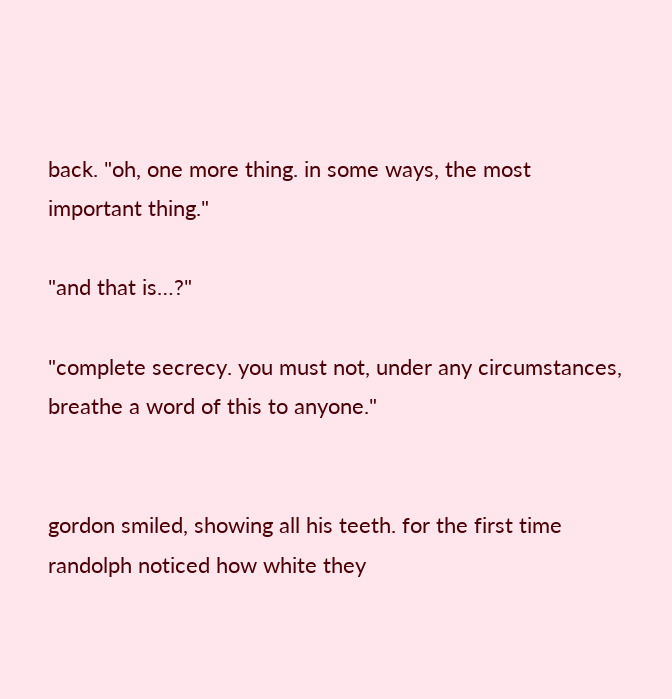back. "oh, one more thing. in some ways, the most important thing."

"and that is…?"

"complete secrecy. you must not, under any circumstances, breathe a word of this to anyone."


gordon smiled, showing all his teeth. for the first time randolph noticed how white they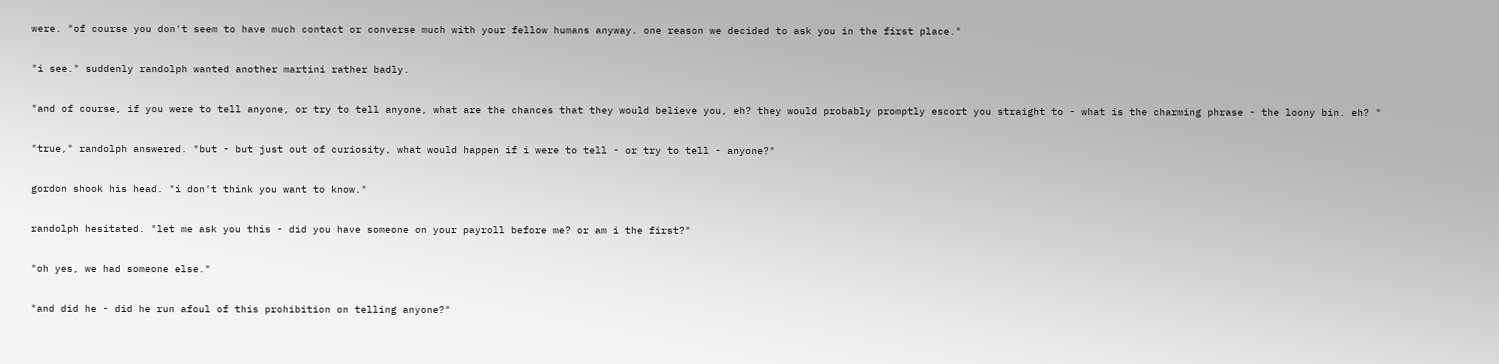were. "of course you don't seem to have much contact or converse much with your fellow humans anyway. one reason we decided to ask you in the first place."

"i see." suddenly randolph wanted another martini rather badly.

"and of course, if you were to tell anyone, or try to tell anyone, what are the chances that they would believe you, eh? they would probably promptly escort you straight to - what is the charming phrase - the loony bin. eh? "

"true," randolph answered. "but - but just out of curiosity, what would happen if i were to tell - or try to tell - anyone?"

gordon shook his head. "i don't think you want to know."

randolph hesitated. "let me ask you this - did you have someone on your payroll before me? or am i the first?"

"oh yes, we had someone else."

"and did he - did he run afoul of this prohibition on telling anyone?"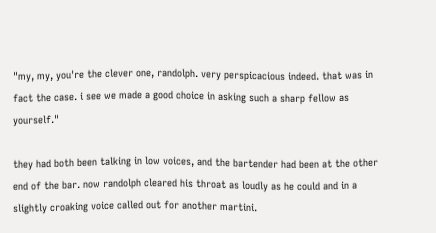"my, my, you're the clever one, randolph. very perspicacious indeed. that was in fact the case. i see we made a good choice in asking such a sharp fellow as yourself."

they had both been talking in low voices, and the bartender had been at the other end of the bar. now randolph cleared his throat as loudly as he could and in a slightly croaking voice called out for another martini.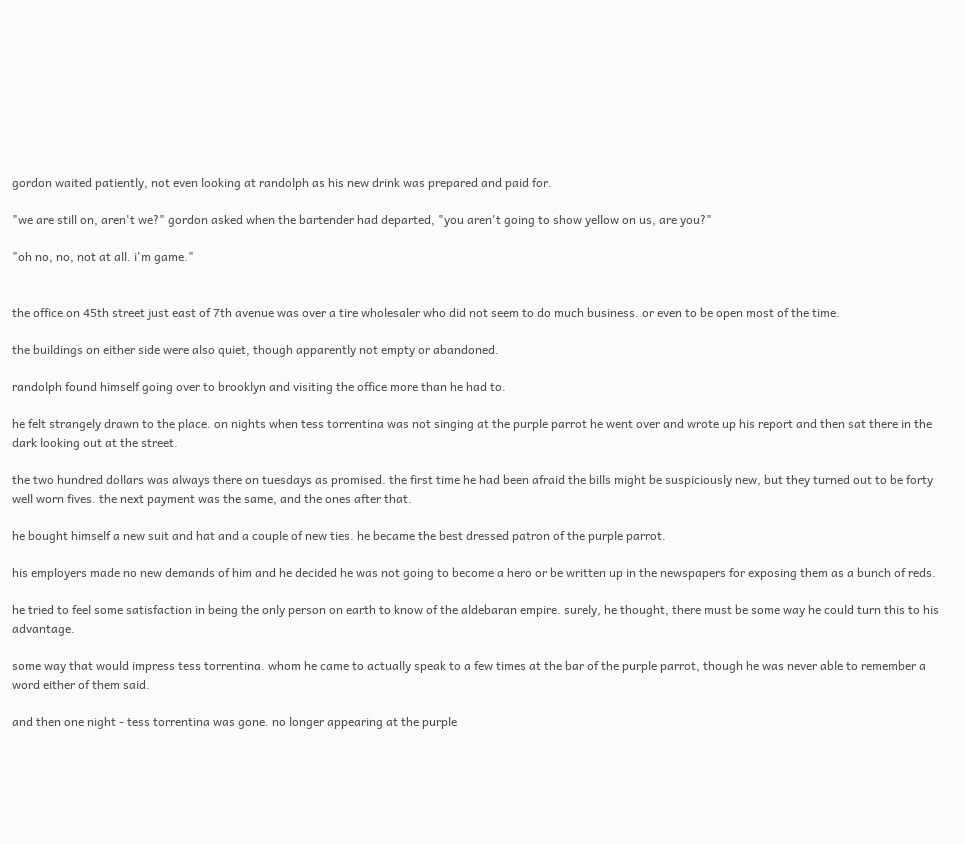gordon waited patiently, not even looking at randolph as his new drink was prepared and paid for.

"we are still on, aren't we?" gordon asked when the bartender had departed, "you aren't going to show yellow on us, are you?"

"oh no, no, not at all. i'm game."


the office on 45th street just east of 7th avenue was over a tire wholesaler who did not seem to do much business. or even to be open most of the time.

the buildings on either side were also quiet, though apparently not empty or abandoned.

randolph found himself going over to brooklyn and visiting the office more than he had to.

he felt strangely drawn to the place. on nights when tess torrentina was not singing at the purple parrot he went over and wrote up his report and then sat there in the dark looking out at the street.

the two hundred dollars was always there on tuesdays as promised. the first time he had been afraid the bills might be suspiciously new, but they turned out to be forty well worn fives. the next payment was the same, and the ones after that.

he bought himself a new suit and hat and a couple of new ties. he became the best dressed patron of the purple parrot.

his employers made no new demands of him and he decided he was not going to become a hero or be written up in the newspapers for exposing them as a bunch of reds.

he tried to feel some satisfaction in being the only person on earth to know of the aldebaran empire. surely, he thought, there must be some way he could turn this to his advantage.

some way that would impress tess torrentina. whom he came to actually speak to a few times at the bar of the purple parrot, though he was never able to remember a word either of them said.

and then one night - tess torrentina was gone. no longer appearing at the purple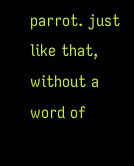parrot. just like that, without a word of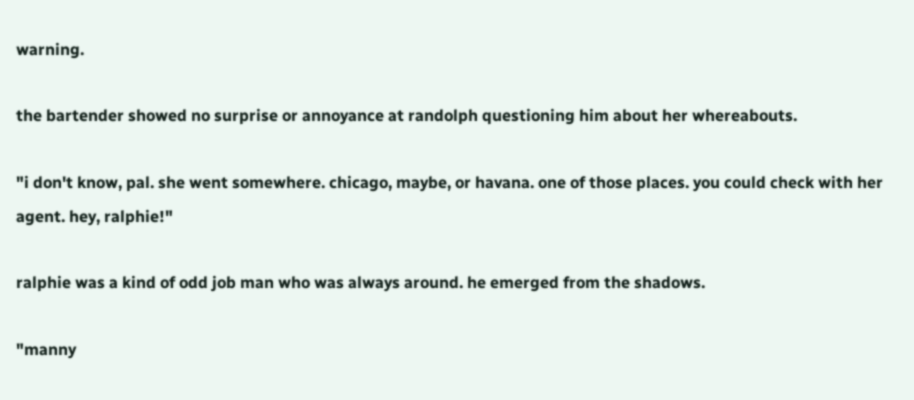warning.

the bartender showed no surprise or annoyance at randolph questioning him about her whereabouts.

"i don't know, pal. she went somewhere. chicago, maybe, or havana. one of those places. you could check with her agent. hey, ralphie!"

ralphie was a kind of odd job man who was always around. he emerged from the shadows.

"manny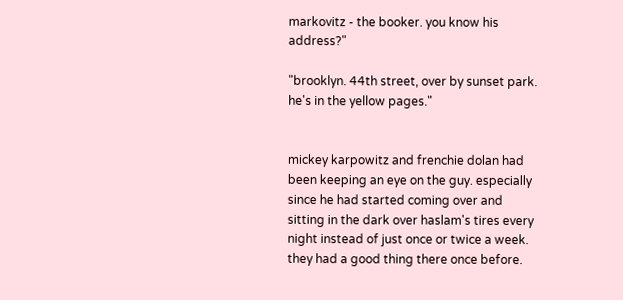markovitz - the booker. you know his address?"

"brooklyn. 44th street, over by sunset park. he's in the yellow pages."


mickey karpowitz and frenchie dolan had been keeping an eye on the guy. especially since he had started coming over and sitting in the dark over haslam's tires every night instead of just once or twice a week. they had a good thing there once before.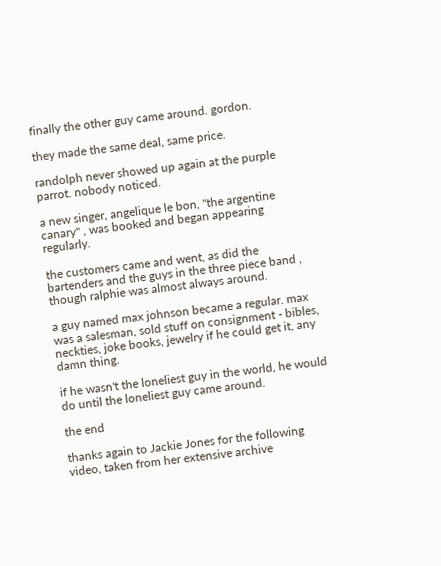finally the other guy came around. gordon.

they made the same deal, same price.

randolph never showed up again at the purple parrot. nobody noticed.

a new singer, angelique le bon, "the argentine canary" , was booked and began appearing regularly.

the customers came and went, as did the bartenders and the guys in the three piece band , though ralphie was almost always around.

a guy named max johnson became a regular. max was a salesman, sold stuff on consignment - bibles, neckties, joke books, jewelry if he could get it, any damn thing.

if he wasn't the loneliest guy in the world, he would do until the loneliest guy came around.

the end

thanks again to Jackie Jones for the following video, taken from her extensive archive